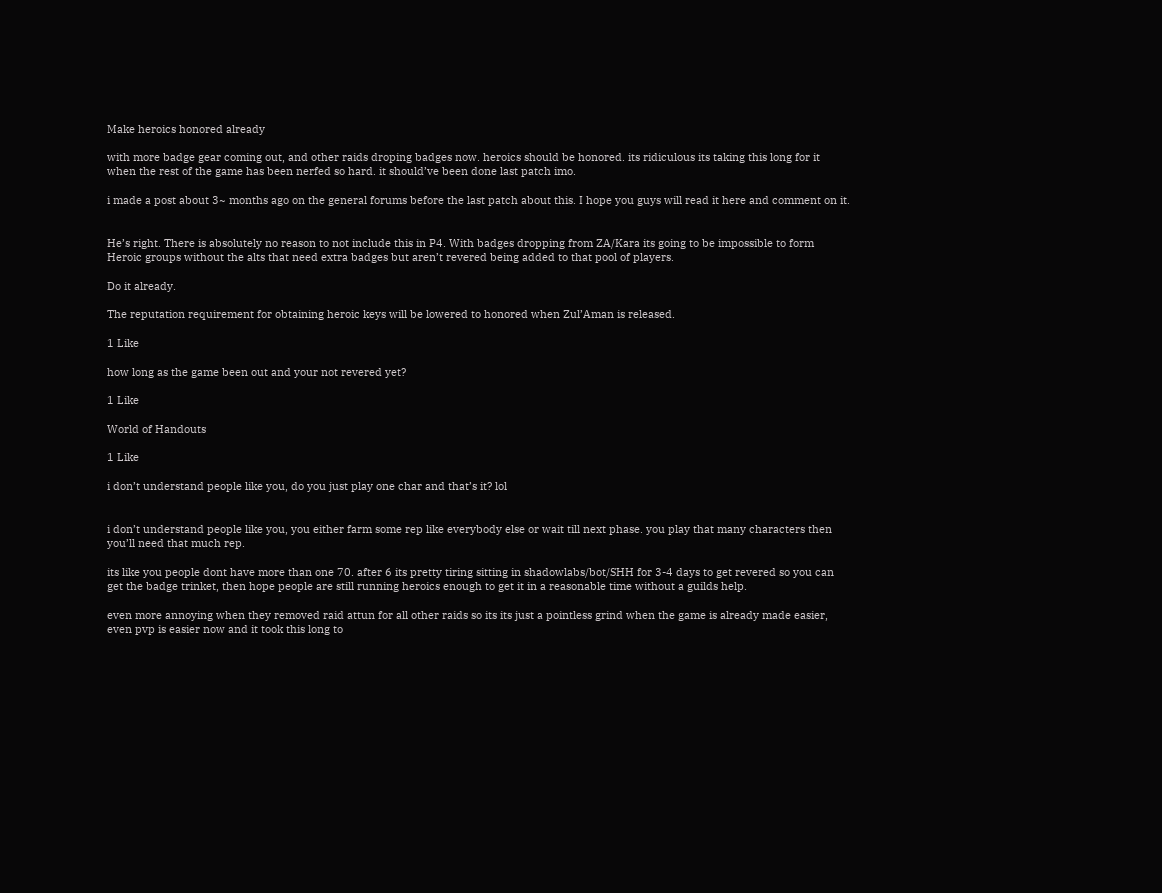Make heroics honored already

with more badge gear coming out, and other raids droping badges now. heroics should be honored. its ridiculous its taking this long for it when the rest of the game has been nerfed so hard. it should’ve been done last patch imo.

i made a post about 3~ months ago on the general forums before the last patch about this. I hope you guys will read it here and comment on it.


He’s right. There is absolutely no reason to not include this in P4. With badges dropping from ZA/Kara its going to be impossible to form Heroic groups without the alts that need extra badges but aren’t revered being added to that pool of players.

Do it already.

The reputation requirement for obtaining heroic keys will be lowered to honored when Zul’Aman is released.

1 Like

how long as the game been out and your not revered yet?

1 Like

World of Handouts

1 Like

i don’t understand people like you, do you just play one char and that’s it? lol


i don’t understand people like you, you either farm some rep like everybody else or wait till next phase. you play that many characters then you’ll need that much rep.

its like you people dont have more than one 70. after 6 its pretty tiring sitting in shadowlabs/bot/SHH for 3-4 days to get revered so you can get the badge trinket, then hope people are still running heroics enough to get it in a reasonable time without a guilds help.

even more annoying when they removed raid attun for all other raids so its its just a pointless grind when the game is already made easier, even pvp is easier now and it took this long to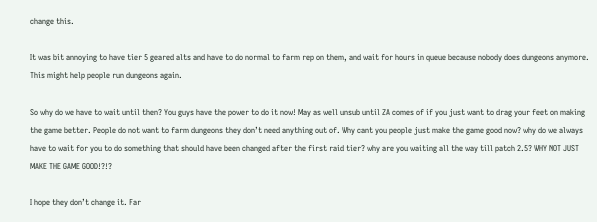change this.

It was bit annoying to have tier 5 geared alts and have to do normal to farm rep on them, and wait for hours in queue because nobody does dungeons anymore. This might help people run dungeons again.

So why do we have to wait until then? You guys have the power to do it now! May as well unsub until ZA comes of if you just want to drag your feet on making the game better. People do not want to farm dungeons they don’t need anything out of. Why cant you people just make the game good now? why do we always have to wait for you to do something that should have been changed after the first raid tier? why are you waiting all the way till patch 2.5? WHY NOT JUST MAKE THE GAME GOOD!?!?

I hope they don’t change it. Far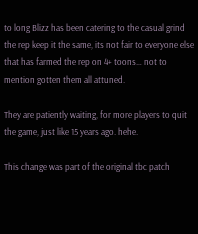to long Blizz has been catering to the casual grind the rep keep it the same, its not fair to everyone else that has farmed the rep on 4+ toons… not to mention gotten them all attuned.

They are patiently waiting, for more players to quit the game, just like 15 years ago. hehe.

This change was part of the original tbc patch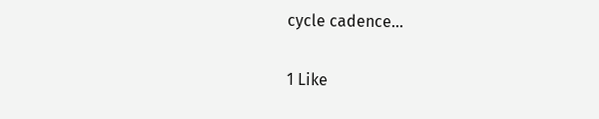cycle cadence…

1 Like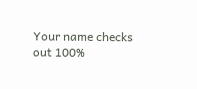Your name checks out 100%